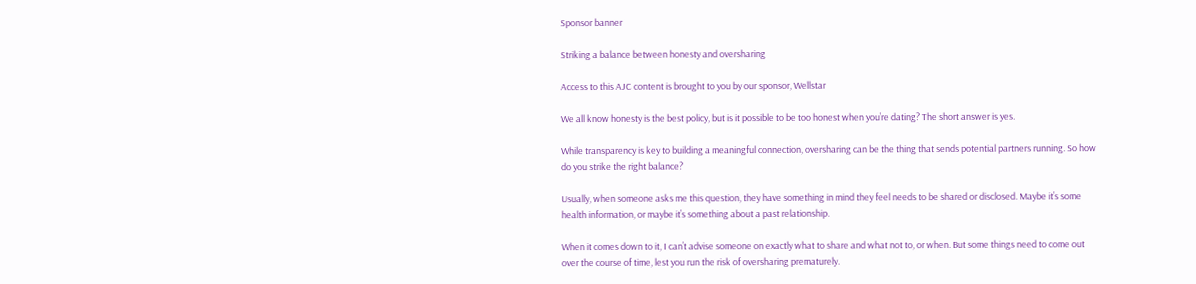Sponsor banner

Striking a balance between honesty and oversharing

Access to this AJC content is brought to you by our sponsor, Wellstar

We all know honesty is the best policy, but is it possible to be too honest when you’re dating? The short answer is yes.

While transparency is key to building a meaningful connection, oversharing can be the thing that sends potential partners running. So how do you strike the right balance?

Usually, when someone asks me this question, they have something in mind they feel needs to be shared or disclosed. Maybe it’s some health information, or maybe it’s something about a past relationship.

When it comes down to it, I can’t advise someone on exactly what to share and what not to, or when. But some things need to come out over the course of time, lest you run the risk of oversharing prematurely.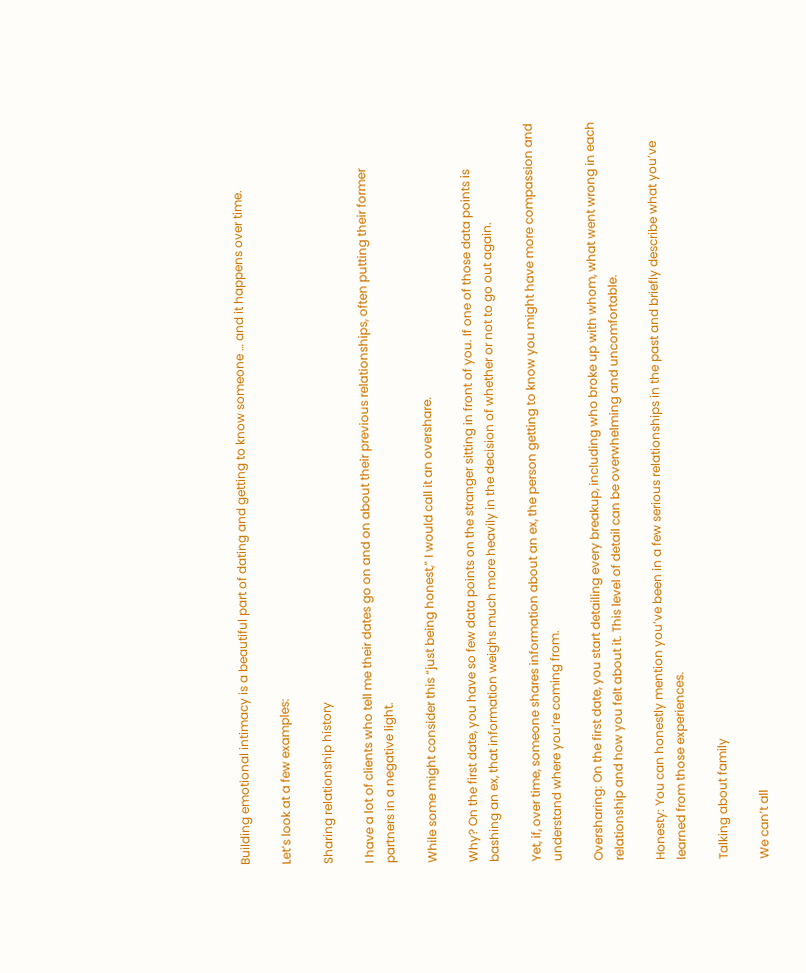Building emotional intimacy is a beautiful part of dating and getting to know someone … and it happens over time.

Let’s look at a few examples:

Sharing relationship history

I have a lot of clients who tell me their dates go on and on about their previous relationships, often putting their former partners in a negative light.

While some might consider this “just being honest,” I would call it an overshare.

Why? On the first date, you have so few data points on the stranger sitting in front of you. If one of those data points is bashing an ex, that information weighs much more heavily in the decision of whether or not to go out again.

Yet, if, over time, someone shares information about an ex, the person getting to know you might have more compassion and understand where you’re coming from.

Oversharing: On the first date, you start detailing every breakup, including who broke up with whom, what went wrong in each relationship and how you felt about it. This level of detail can be overwhelming and uncomfortable.

Honesty: You can honestly mention you’ve been in a few serious relationships in the past and briefly describe what you’ve learned from those experiences.

Talking about family

We can’t all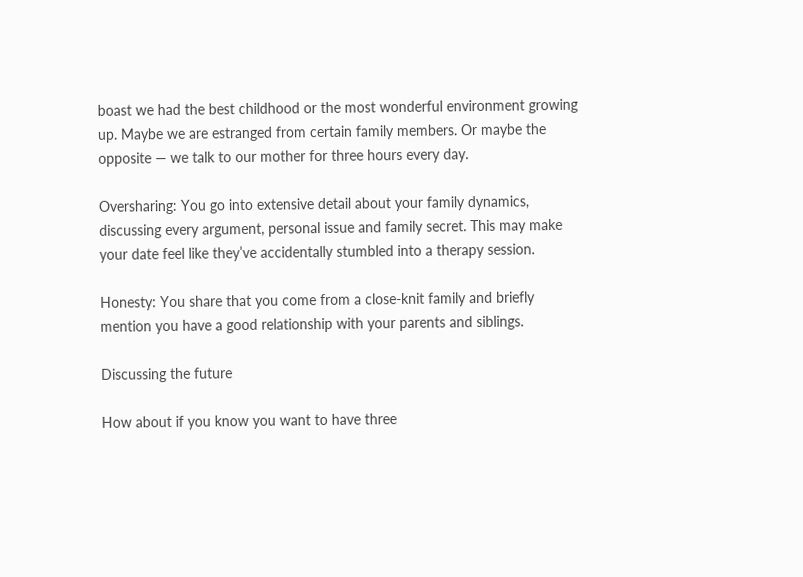boast we had the best childhood or the most wonderful environment growing up. Maybe we are estranged from certain family members. Or maybe the opposite — we talk to our mother for three hours every day.

Oversharing: You go into extensive detail about your family dynamics, discussing every argument, personal issue and family secret. This may make your date feel like they’ve accidentally stumbled into a therapy session.

Honesty: You share that you come from a close-knit family and briefly mention you have a good relationship with your parents and siblings.

Discussing the future

How about if you know you want to have three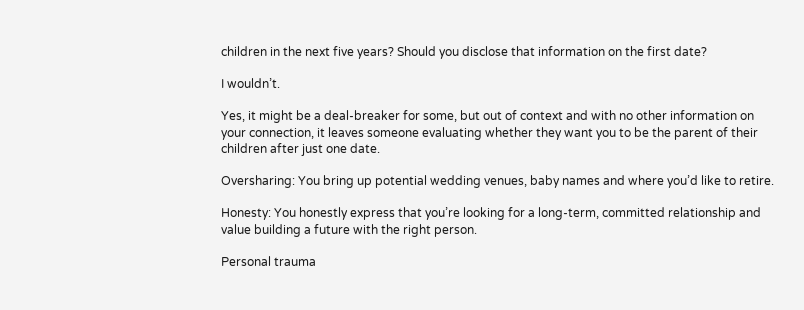children in the next five years? Should you disclose that information on the first date?

I wouldn’t.

Yes, it might be a deal-breaker for some, but out of context and with no other information on your connection, it leaves someone evaluating whether they want you to be the parent of their children after just one date.

Oversharing: You bring up potential wedding venues, baby names and where you’d like to retire.

Honesty: You honestly express that you’re looking for a long-term, committed relationship and value building a future with the right person.

Personal trauma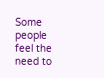Some people feel the need to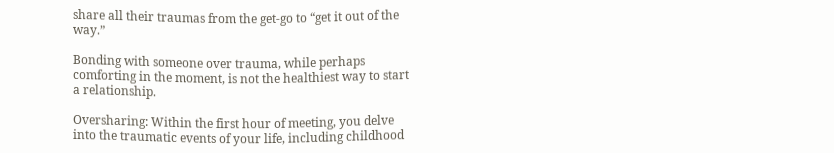share all their traumas from the get-go to “get it out of the way.”

Bonding with someone over trauma, while perhaps comforting in the moment, is not the healthiest way to start a relationship.

Oversharing: Within the first hour of meeting, you delve into the traumatic events of your life, including childhood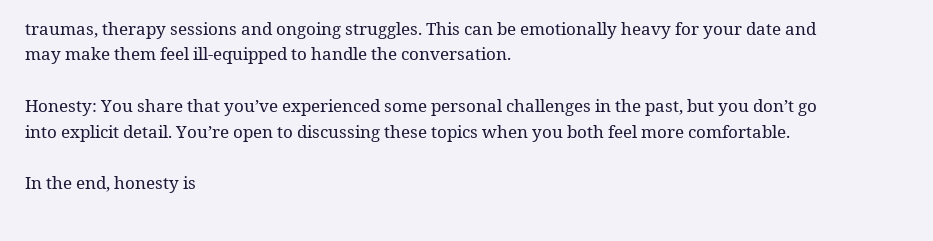traumas, therapy sessions and ongoing struggles. This can be emotionally heavy for your date and may make them feel ill-equipped to handle the conversation.

Honesty: You share that you’ve experienced some personal challenges in the past, but you don’t go into explicit detail. You’re open to discussing these topics when you both feel more comfortable.

In the end, honesty is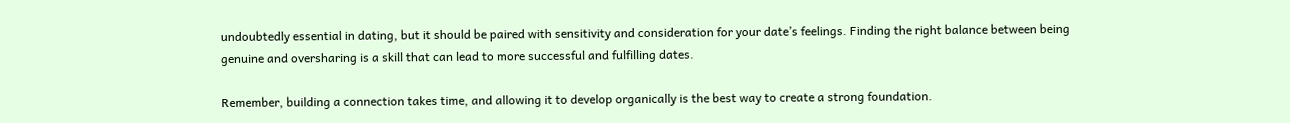undoubtedly essential in dating, but it should be paired with sensitivity and consideration for your date’s feelings. Finding the right balance between being genuine and oversharing is a skill that can lead to more successful and fulfilling dates.

Remember, building a connection takes time, and allowing it to develop organically is the best way to create a strong foundation.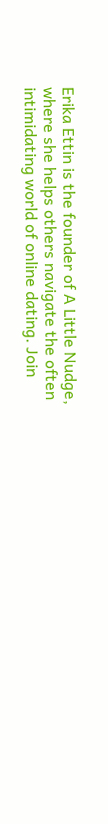Erika Ettin is the founder of A Little Nudge, where she helps others navigate the often intimidating world of online dating. Join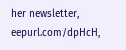her newsletter, eepurl.com/dpHcH,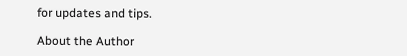for updates and tips.

About the Author